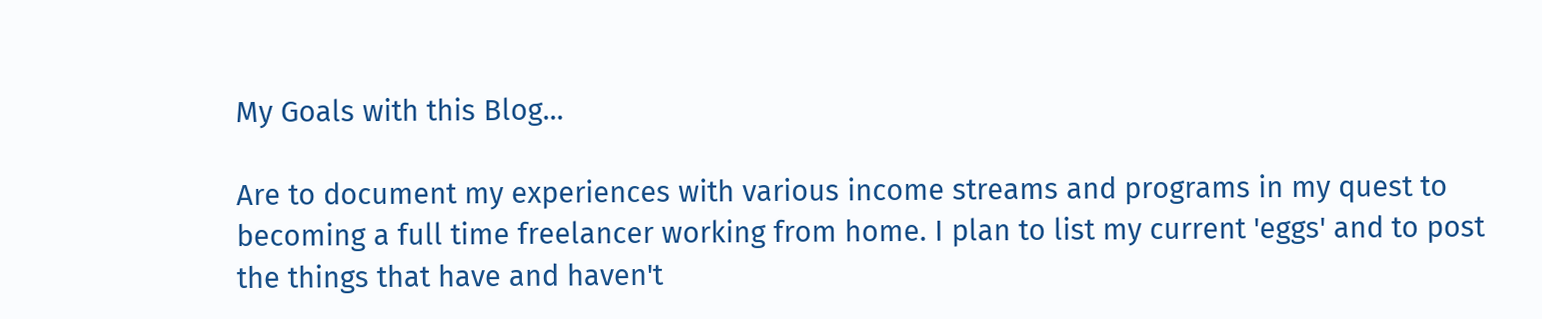My Goals with this Blog...

Are to document my experiences with various income streams and programs in my quest to becoming a full time freelancer working from home. I plan to list my current 'eggs' and to post the things that have and haven't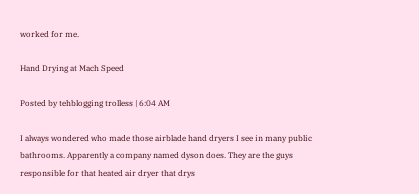worked for me.

Hand Drying at Mach Speed

Posted by tehblogging trolless | 6:04 AM

I always wondered who made those airblade hand dryers I see in many public bathrooms. Apparently a company named dyson does. They are the guys responsible for that heated air dryer that drys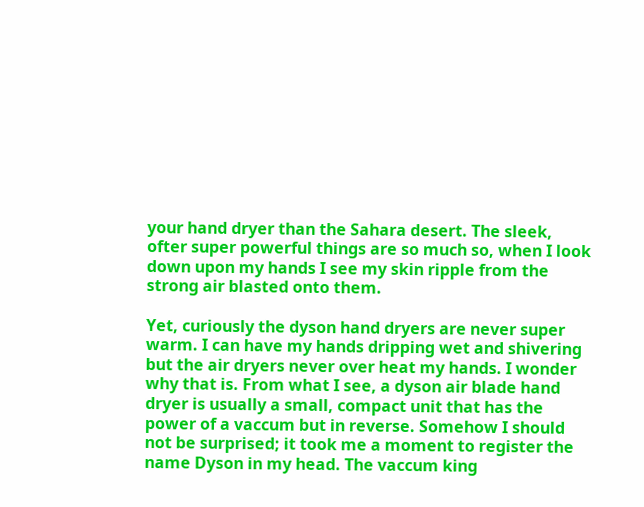your hand dryer than the Sahara desert. The sleek, ofter super powerful things are so much so, when I look down upon my hands I see my skin ripple from the strong air blasted onto them.

Yet, curiously the dyson hand dryers are never super warm. I can have my hands dripping wet and shivering but the air dryers never over heat my hands. I wonder why that is. From what I see, a dyson air blade hand dryer is usually a small, compact unit that has the power of a vaccum but in reverse. Somehow I should not be surprised; it took me a moment to register the name Dyson in my head. The vaccum king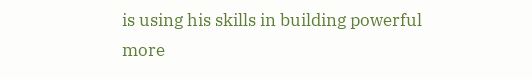is using his skills in building powerful more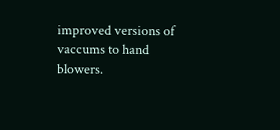improved versions of vaccums to hand blowers.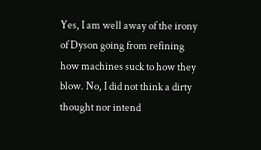Yes, I am well away of the irony of Dyson going from refining how machines suck to how they blow. No, I did not think a dirty thought nor intend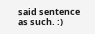said sentence as such. :)